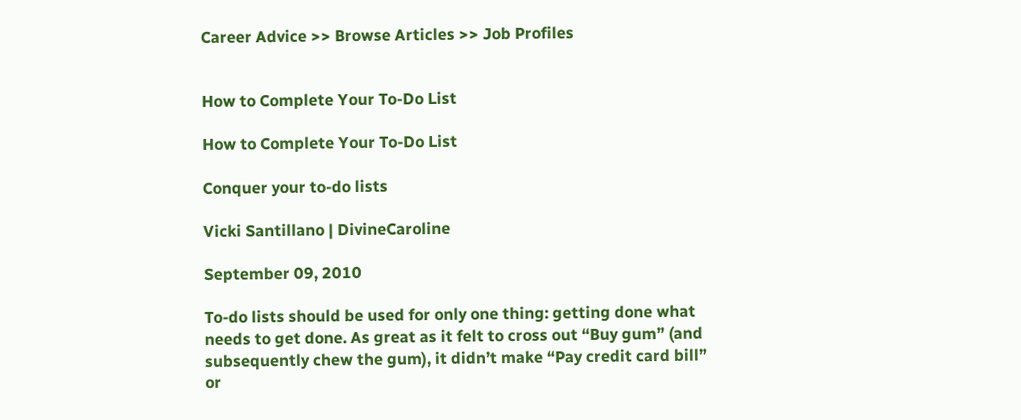Career Advice >> Browse Articles >> Job Profiles


How to Complete Your To-Do List

How to Complete Your To-Do List

Conquer your to-do lists

Vicki Santillano | DivineCaroline

September 09, 2010

To-do lists should be used for only one thing: getting done what needs to get done. As great as it felt to cross out “Buy gum” (and subsequently chew the gum), it didn’t make “Pay credit card bill” or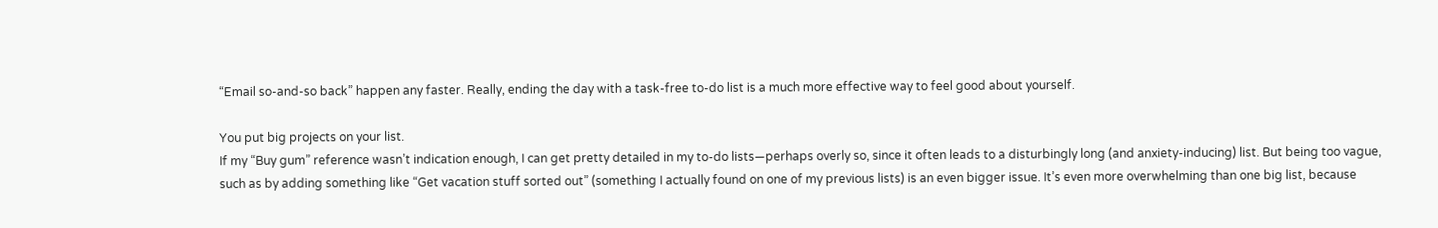“Email so-and-so back” happen any faster. Really, ending the day with a task-free to-do list is a much more effective way to feel good about yourself.

You put big projects on your list.
If my “Buy gum” reference wasn’t indication enough, I can get pretty detailed in my to-do lists—perhaps overly so, since it often leads to a disturbingly long (and anxiety-inducing) list. But being too vague, such as by adding something like “Get vacation stuff sorted out” (something I actually found on one of my previous lists) is an even bigger issue. It’s even more overwhelming than one big list, because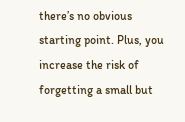there’s no obvious starting point. Plus, you increase the risk of forgetting a small but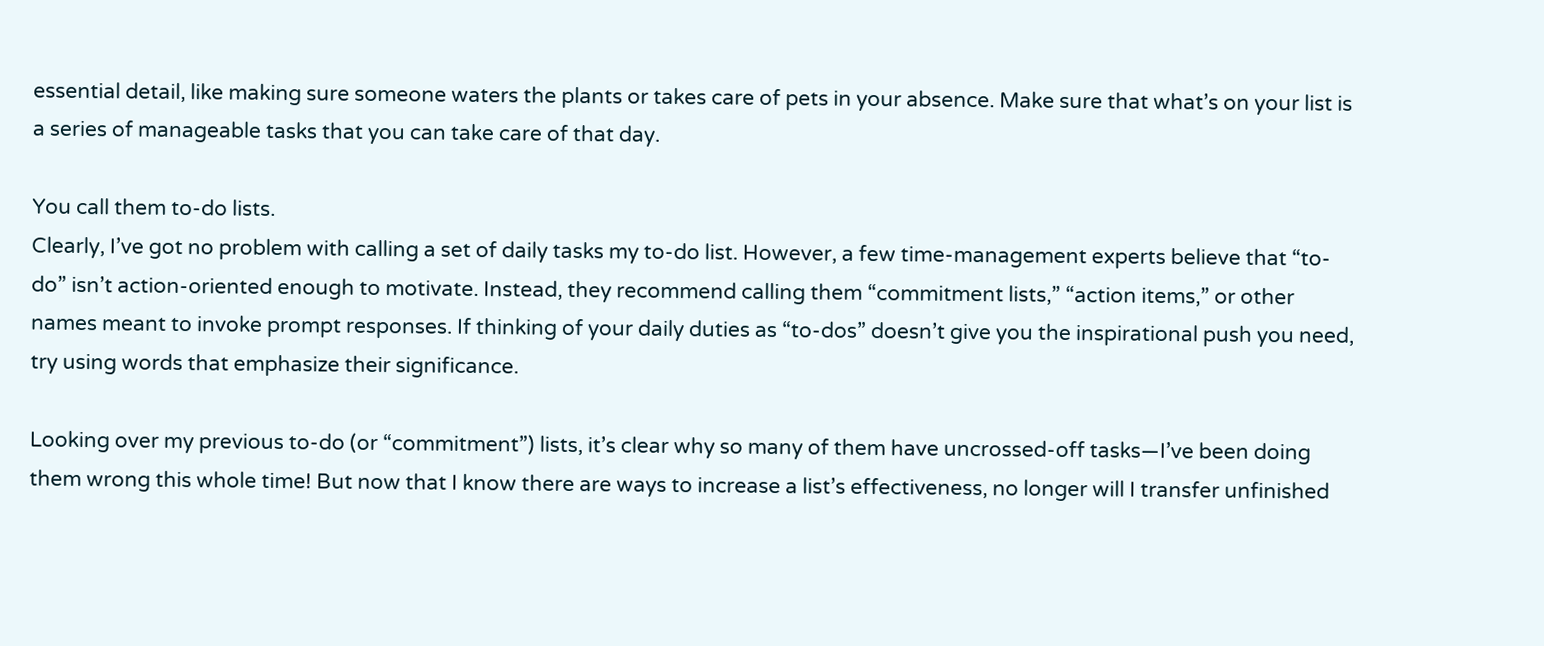essential detail, like making sure someone waters the plants or takes care of pets in your absence. Make sure that what’s on your list is a series of manageable tasks that you can take care of that day.

You call them to-do lists.
Clearly, I’ve got no problem with calling a set of daily tasks my to-do list. However, a few time-management experts believe that “to-do” isn’t action-oriented enough to motivate. Instead, they recommend calling them “commitment lists,” “action items,” or other names meant to invoke prompt responses. If thinking of your daily duties as “to-dos” doesn’t give you the inspirational push you need, try using words that emphasize their significance.

Looking over my previous to-do (or “commitment”) lists, it’s clear why so many of them have uncrossed-off tasks—I’ve been doing them wrong this whole time! But now that I know there are ways to increase a list’s effectiveness, no longer will I transfer unfinished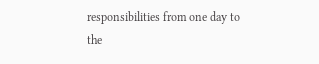responsibilities from one day to the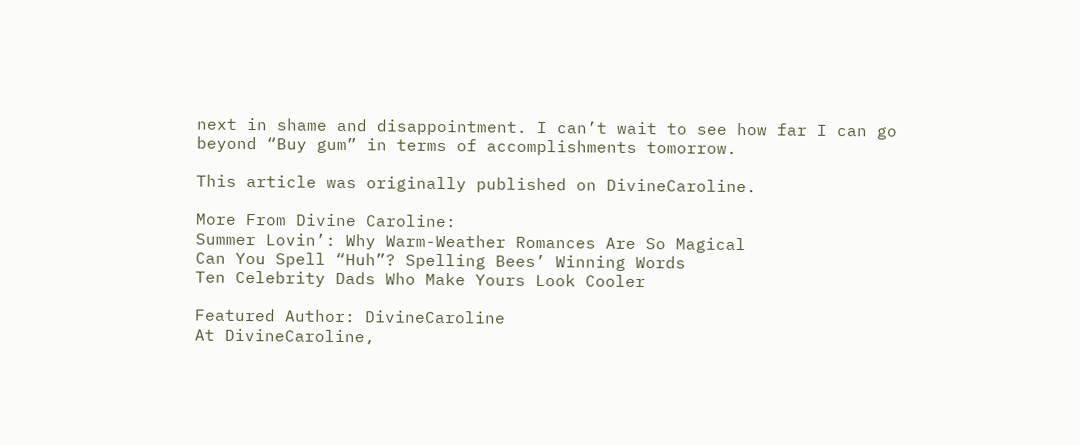next in shame and disappointment. I can’t wait to see how far I can go beyond “Buy gum” in terms of accomplishments tomorrow.

This article was originally published on DivineCaroline.

More From Divine Caroline:
Summer Lovin’: Why Warm-Weather Romances Are So Magical
Can You Spell “Huh”? Spelling Bees’ Winning Words
Ten Celebrity Dads Who Make Yours Look Cooler

Featured Author: DivineCaroline
At DivineCaroline,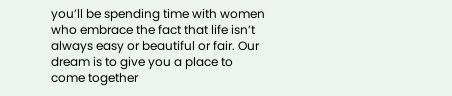you’ll be spending time with women who embrace the fact that life isn’t always easy or beautiful or fair. Our dream is to give you a place to come together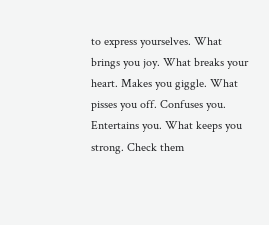to express yourselves. What brings you joy. What breaks your heart. Makes you giggle. What pisses you off. Confuses you. Entertains you. What keeps you strong. Check them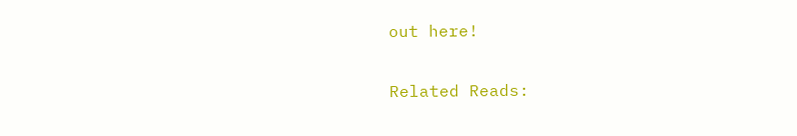out here!

Related Reads: